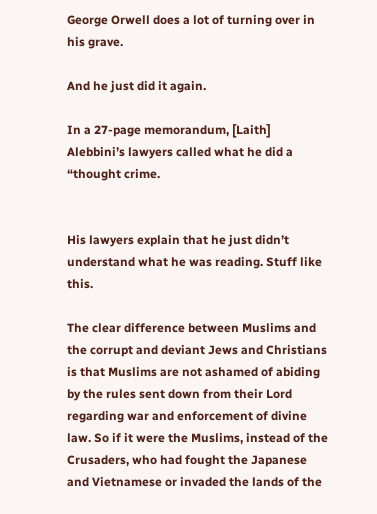George Orwell does a lot of turning over in his grave.

And he just did it again.

In a 27-page memorandum, [Laith] Alebbini’s lawyers called what he did a “thought crime.


His lawyers explain that he just didn’t understand what he was reading. Stuff like this.

The clear difference between Muslims and the corrupt and deviant Jews and Christians is that Muslims are not ashamed of abiding by the rules sent down from their Lord regarding war and enforcement of divine law. So if it were the Muslims, instead of the Crusaders, who had fought the Japanese and Vietnamese or invaded the lands of the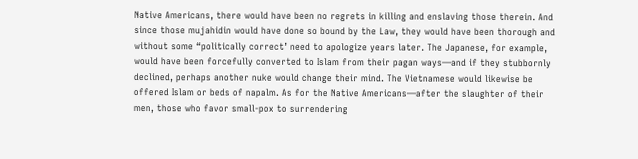Native Americans, there would have been no regrets in killing and enslaving those therein. And since those mujahidin would have done so bound by the Law, they would have been thorough and without some “politically correct’ need to apologize years later. The Japanese, for example, would have been forcefully converted to Islam from their pagan ways—and if they stubbornly declined, perhaps another nuke would change their mind. The Vietnamese would likewise be offered Islam or beds of napalm. As for the Native Americans—after the slaughter of their men, those who favor small-pox to surrendering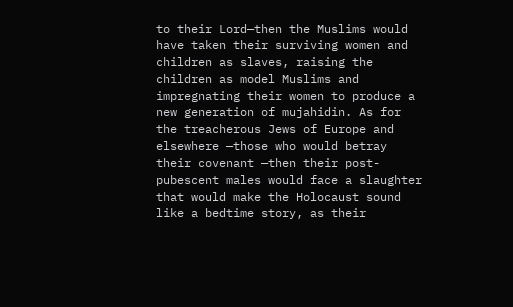to their Lord—then the Muslims would have taken their surviving women and children as slaves, raising the children as model Muslims and impregnating their women to produce a new generation of mujahidin. As for the treacherous Jews of Europe and elsewhere —those who would betray their covenant —then their post-pubescent males would face a slaughter that would make the Holocaust sound like a bedtime story, as their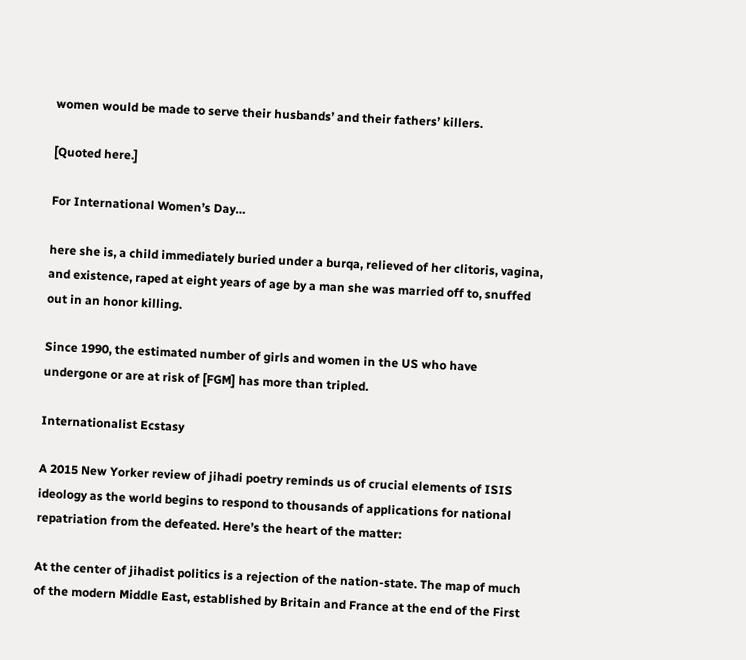women would be made to serve their husbands’ and their fathers’ killers.

[Quoted here.]

For International Women’s Day…

here she is, a child immediately buried under a burqa, relieved of her clitoris, vagina, and existence, raped at eight years of age by a man she was married off to, snuffed out in an honor killing.

Since 1990, the estimated number of girls and women in the US who have undergone or are at risk of [FGM] has more than tripled.

Internationalist Ecstasy

A 2015 New Yorker review of jihadi poetry reminds us of crucial elements of ISIS ideology as the world begins to respond to thousands of applications for national repatriation from the defeated. Here’s the heart of the matter:

At the center of jihadist politics is a rejection of the nation-state. The map of much of the modern Middle East, established by Britain and France at the end of the First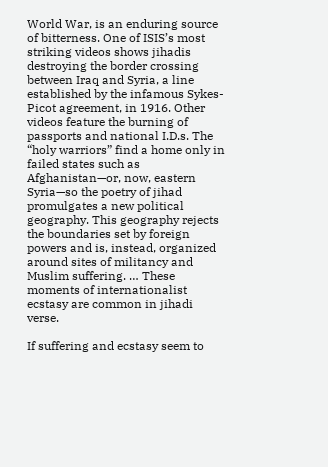World War, is an enduring source of bitterness. One of ISIS’s most striking videos shows jihadis destroying the border crossing between Iraq and Syria, a line established by the infamous Sykes-Picot agreement, in 1916. Other videos feature the burning of passports and national I.D.s. The “holy warriors” find a home only in failed states such as Afghanistan—or, now, eastern Syria—so the poetry of jihad promulgates a new political geography. This geography rejects the boundaries set by foreign powers and is, instead, organized around sites of militancy and Muslim suffering. … These moments of internationalist ecstasy are common in jihadi verse.

If suffering and ecstasy seem to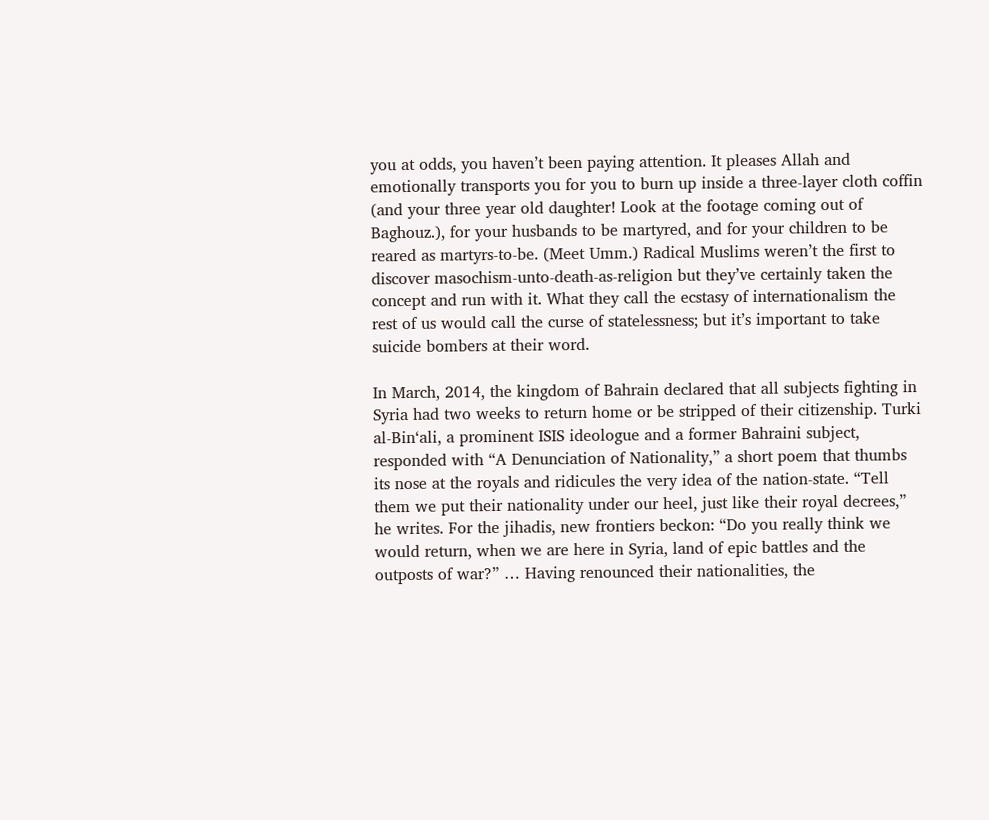you at odds, you haven’t been paying attention. It pleases Allah and emotionally transports you for you to burn up inside a three-layer cloth coffin (and your three year old daughter! Look at the footage coming out of Baghouz.), for your husbands to be martyred, and for your children to be reared as martyrs-to-be. (Meet Umm.) Radical Muslims weren’t the first to discover masochism-unto-death-as-religion but they’ve certainly taken the concept and run with it. What they call the ecstasy of internationalism the rest of us would call the curse of statelessness; but it’s important to take suicide bombers at their word.

In March, 2014, the kingdom of Bahrain declared that all subjects fighting in Syria had two weeks to return home or be stripped of their citizenship. Turki al-Bin‘ali, a prominent ISIS ideologue and a former Bahraini subject, responded with “A Denunciation of Nationality,” a short poem that thumbs its nose at the royals and ridicules the very idea of the nation-state. “Tell them we put their nationality under our heel, just like their royal decrees,” he writes. For the jihadis, new frontiers beckon: “Do you really think we would return, when we are here in Syria, land of epic battles and the outposts of war?” … Having renounced their nationalities, the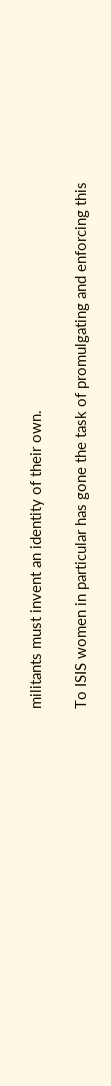militants must invent an identity of their own.

To ISIS women in particular has gone the task of promulgating and enforcing this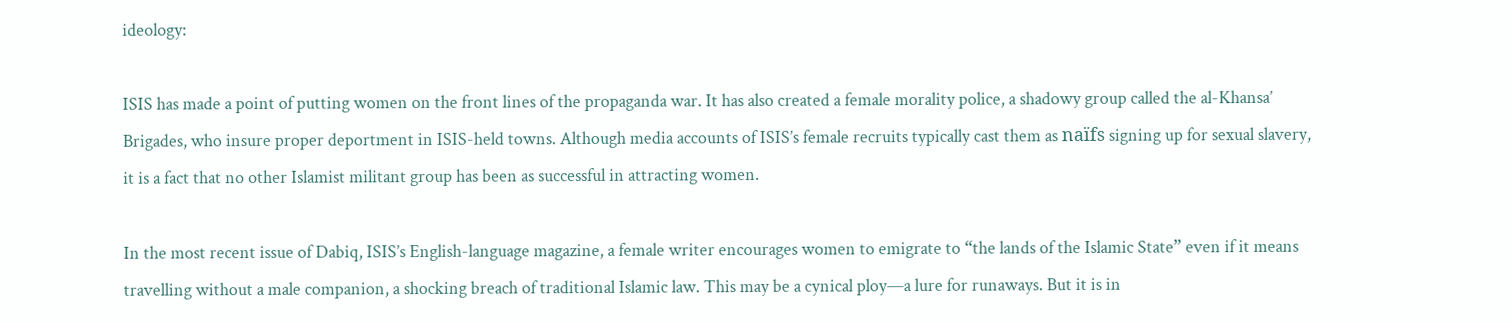ideology:

ISIS has made a point of putting women on the front lines of the propaganda war. It has also created a female morality police, a shadowy group called the al-Khansa’ Brigades, who insure proper deportment in ISIS-held towns. Although media accounts of ISIS’s female recruits typically cast them as naïfs signing up for sexual slavery, it is a fact that no other Islamist militant group has been as successful in attracting women.

In the most recent issue of Dabiq, ISIS’s English-language magazine, a female writer encourages women to emigrate to “the lands of the Islamic State” even if it means travelling without a male companion, a shocking breach of traditional Islamic law. This may be a cynical ploy—a lure for runaways. But it is in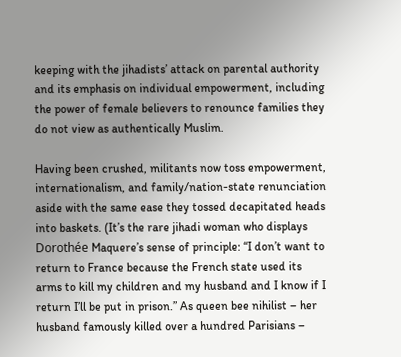keeping with the jihadists’ attack on parental authority and its emphasis on individual empowerment, including the power of female believers to renounce families they do not view as authentically Muslim.

Having been crushed, militants now toss empowerment, internationalism, and family/nation-state renunciation aside with the same ease they tossed decapitated heads into baskets. (It’s the rare jihadi woman who displays Dorothée Maquere’s sense of principle: “I don’t want to return to France because the French state used its arms to kill my children and my husband and I know if I return I’ll be put in prison.” As queen bee nihilist – her husband famously killed over a hundred Parisians –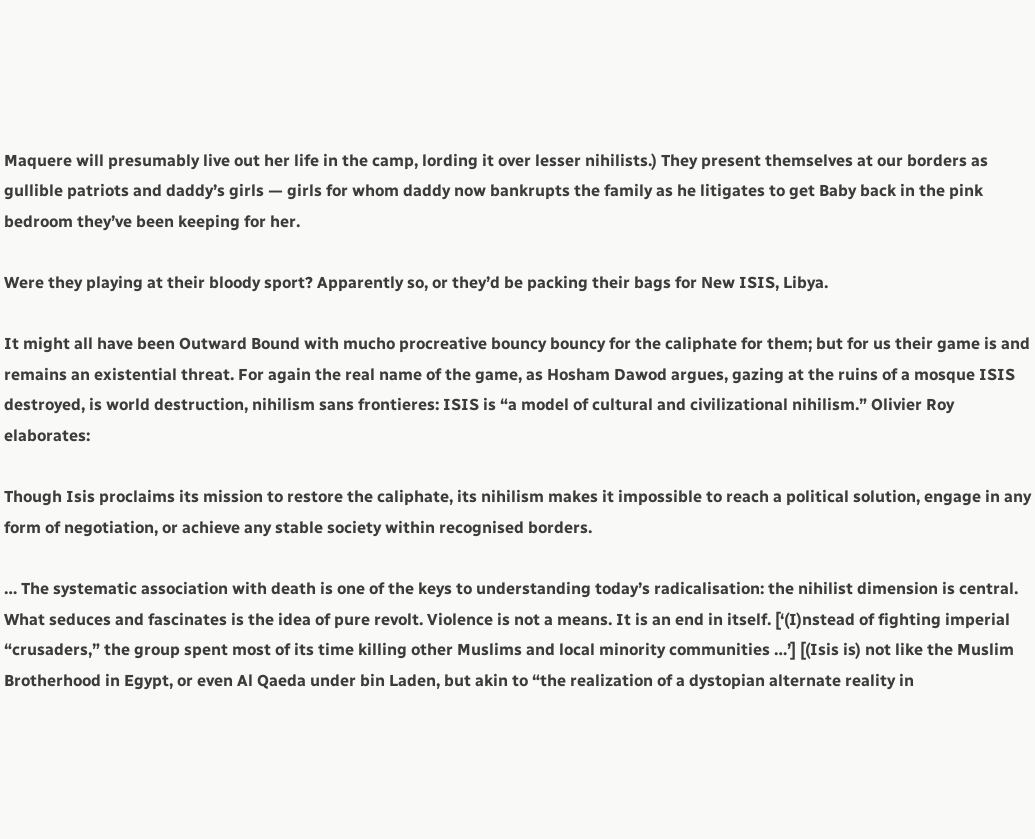Maquere will presumably live out her life in the camp, lording it over lesser nihilists.) They present themselves at our borders as gullible patriots and daddy’s girls — girls for whom daddy now bankrupts the family as he litigates to get Baby back in the pink bedroom they’ve been keeping for her.

Were they playing at their bloody sport? Apparently so, or they’d be packing their bags for New ISIS, Libya.

It might all have been Outward Bound with mucho procreative bouncy bouncy for the caliphate for them; but for us their game is and remains an existential threat. For again the real name of the game, as Hosham Dawod argues, gazing at the ruins of a mosque ISIS destroyed, is world destruction, nihilism sans frontieres: ISIS is “a model of cultural and civilizational nihilism.” Olivier Roy elaborates:

Though Isis proclaims its mission to restore the caliphate, its nihilism makes it impossible to reach a political solution, engage in any form of negotiation, or achieve any stable society within recognised borders.

… The systematic association with death is one of the keys to understanding today’s radicalisation: the nihilist dimension is central. What seduces and fascinates is the idea of pure revolt. Violence is not a means. It is an end in itself. [‘(I)nstead of fighting imperial “crusaders,” the group spent most of its time killing other Muslims and local minority communities …’] [(Isis is) not like the Muslim Brotherhood in Egypt, or even Al Qaeda under bin Laden, but akin to “the realization of a dystopian alternate reality in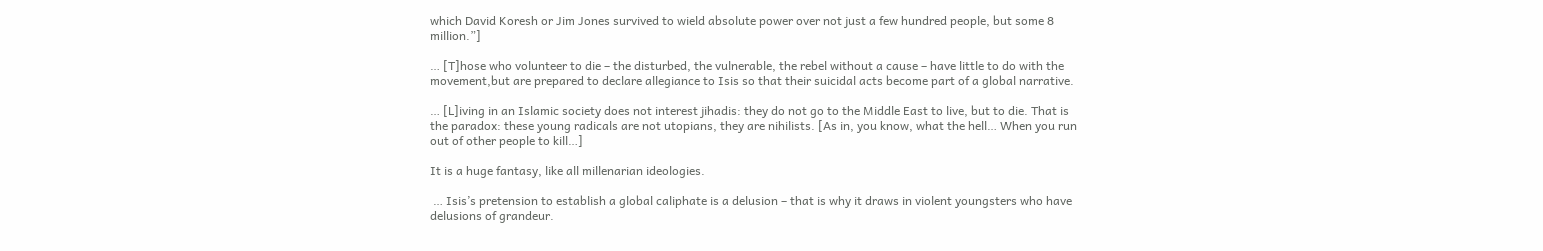which David Koresh or Jim Jones survived to wield absolute power over not just a few hundred people, but some 8 million.”]

… [T]hose who volunteer to die – the disturbed, the vulnerable, the rebel without a cause – have little to do with the movement,but are prepared to declare allegiance to Isis so that their suicidal acts become part of a global narrative.

… [L]iving in an Islamic society does not interest jihadis: they do not go to the Middle East to live, but to die. That is the paradox: these young radicals are not utopians, they are nihilists. [As in, you know, what the hell… When you run out of other people to kill…]

It is a huge fantasy, like all millenarian ideologies.

 … Isis’s pretension to establish a global caliphate is a delusion – that is why it draws in violent youngsters who have delusions of grandeur.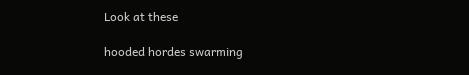Look at these

hooded hordes swarming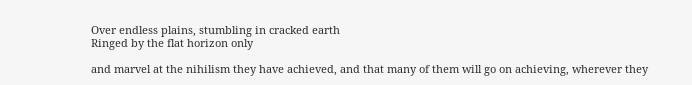Over endless plains, stumbling in cracked earth
Ringed by the flat horizon only

and marvel at the nihilism they have achieved, and that many of them will go on achieving, wherever they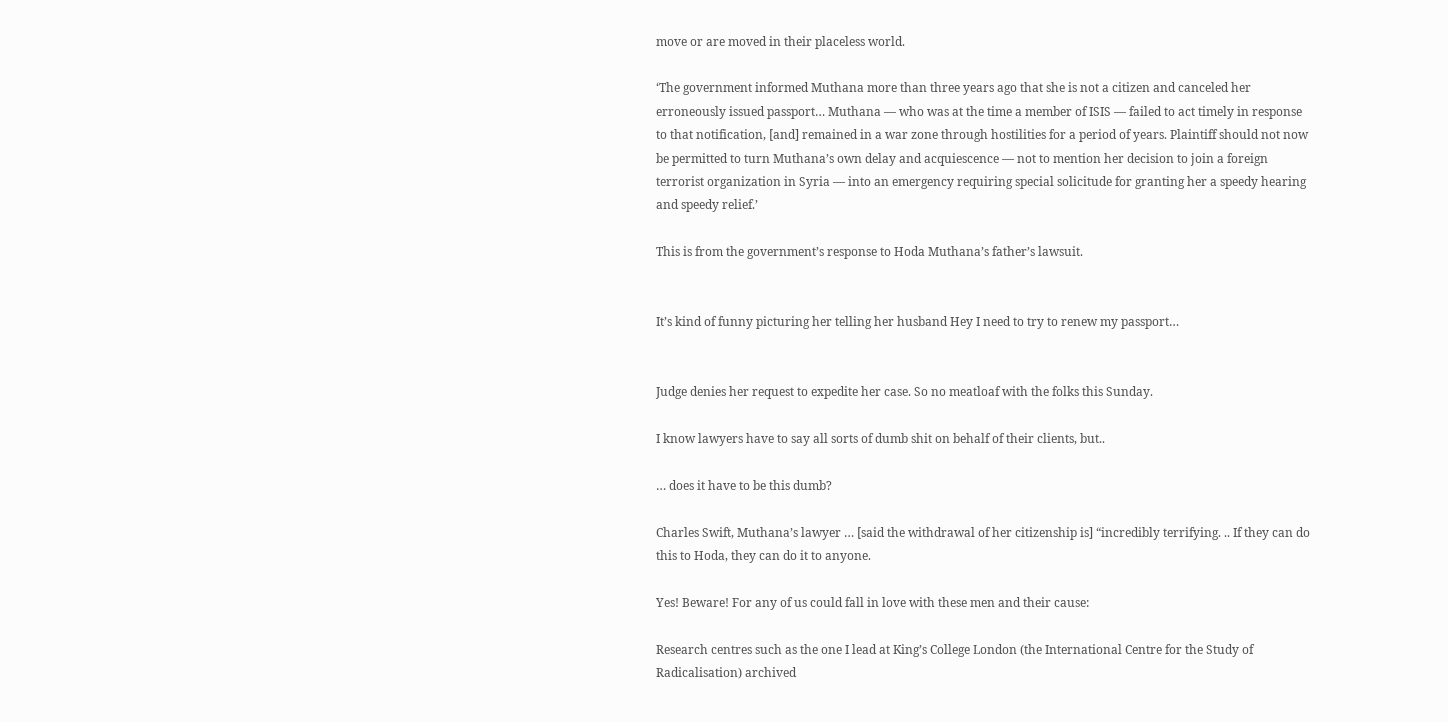move or are moved in their placeless world.

‘The government informed Muthana more than three years ago that she is not a citizen and canceled her erroneously issued passport… Muthana — who was at the time a member of ISIS — failed to act timely in response to that notification, [and] remained in a war zone through hostilities for a period of years. Plaintiff should not now be permitted to turn Muthana’s own delay and acquiescence — not to mention her decision to join a foreign terrorist organization in Syria — into an emergency requiring special solicitude for granting her a speedy hearing and speedy relief.’

This is from the government’s response to Hoda Muthana’s father’s lawsuit.


It’s kind of funny picturing her telling her husband Hey I need to try to renew my passport…


Judge denies her request to expedite her case. So no meatloaf with the folks this Sunday.

I know lawyers have to say all sorts of dumb shit on behalf of their clients, but..

… does it have to be this dumb?

Charles Swift, Muthana’s lawyer … [said the withdrawal of her citizenship is] “incredibly terrifying. .. If they can do this to Hoda, they can do it to anyone.

Yes! Beware! For any of us could fall in love with these men and their cause:

Research centres such as the one I lead at King’s College London (the International Centre for the Study of Radicalisation) archived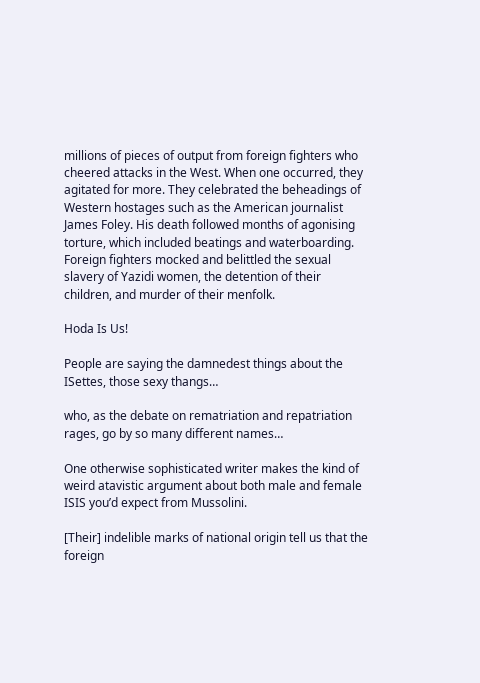millions of pieces of output from foreign fighters who cheered attacks in the West. When one occurred, they agitated for more. They celebrated the beheadings of Western hostages such as the American journalist James Foley. His death followed months of agonising torture, which included beatings and waterboarding. Foreign fighters mocked and belittled the sexual slavery of Yazidi women, the detention of their children, and murder of their menfolk.

Hoda Is Us!

People are saying the damnedest things about the ISettes, those sexy thangs…

who, as the debate on rematriation and repatriation rages, go by so many different names…

One otherwise sophisticated writer makes the kind of weird atavistic argument about both male and female ISIS you’d expect from Mussolini.

[Their] indelible marks of national origin tell us that the foreign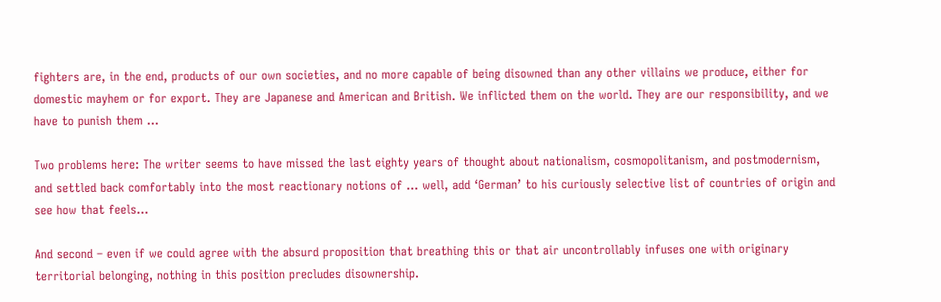fighters are, in the end, products of our own societies, and no more capable of being disowned than any other villains we produce, either for domestic mayhem or for export. They are Japanese and American and British. We inflicted them on the world. They are our responsibility, and we have to punish them …

Two problems here: The writer seems to have missed the last eighty years of thought about nationalism, cosmopolitanism, and postmodernism, and settled back comfortably into the most reactionary notions of … well, add ‘German’ to his curiously selective list of countries of origin and see how that feels…

And second – even if we could agree with the absurd proposition that breathing this or that air uncontrollably infuses one with originary territorial belonging, nothing in this position precludes disownership.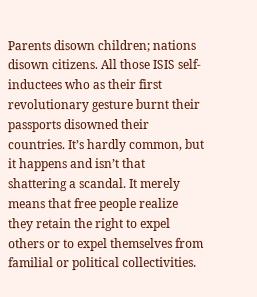Parents disown children; nations disown citizens. All those ISIS self-inductees who as their first revolutionary gesture burnt their passports disowned their countries. It’s hardly common, but it happens and isn’t that shattering a scandal. It merely means that free people realize they retain the right to expel others or to expel themselves from familial or political collectivities.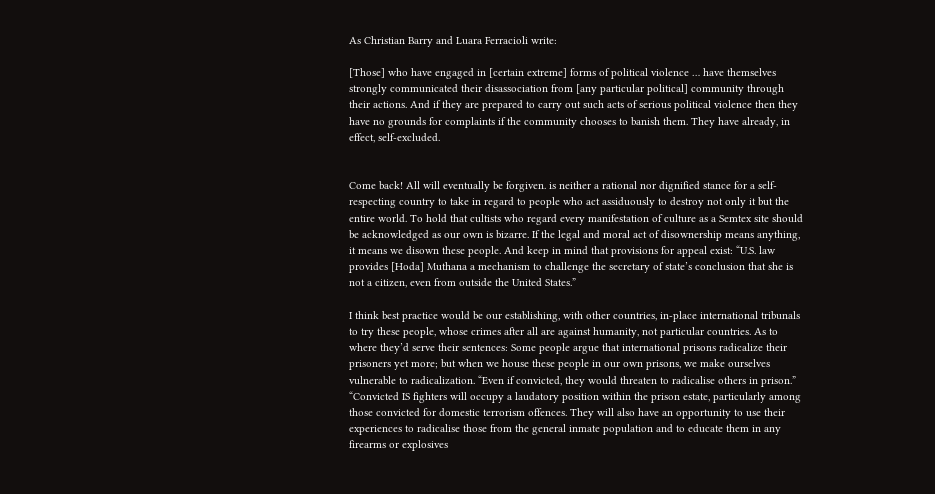As Christian Barry and Luara Ferracioli write:

[Those] who have engaged in [certain extreme] forms of political violence … have themselves strongly communicated their disassociation from [any particular political] community through their actions. And if they are prepared to carry out such acts of serious political violence then they have no grounds for complaints if the community chooses to banish them. They have already, in effect, self-excluded.


Come back! All will eventually be forgiven. is neither a rational nor dignified stance for a self-respecting country to take in regard to people who act assiduously to destroy not only it but the entire world. To hold that cultists who regard every manifestation of culture as a Semtex site should be acknowledged as our own is bizarre. If the legal and moral act of disownership means anything, it means we disown these people. And keep in mind that provisions for appeal exist: “U.S. law provides [Hoda] Muthana a mechanism to challenge the secretary of state’s conclusion that she is not a citizen, even from outside the United States.”

I think best practice would be our establishing, with other countries, in-place international tribunals to try these people, whose crimes after all are against humanity, not particular countries. As to where they’d serve their sentences: Some people argue that international prisons radicalize their prisoners yet more; but when we house these people in our own prisons, we make ourselves vulnerable to radicalization. “Even if convicted, they would threaten to radicalise others in prison.” “Convicted IS fighters will occupy a laudatory position within the prison estate, particularly among those convicted for domestic terrorism offences. They will also have an opportunity to use their experiences to radicalise those from the general inmate population and to educate them in any firearms or explosives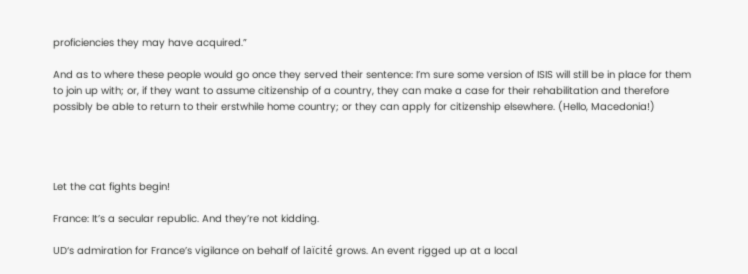proficiencies they may have acquired.”

And as to where these people would go once they served their sentence: I’m sure some version of ISIS will still be in place for them to join up with; or, if they want to assume citizenship of a country, they can make a case for their rehabilitation and therefore possibly be able to return to their erstwhile home country; or they can apply for citizenship elsewhere. (Hello, Macedonia!)




Let the cat fights begin!

France: It’s a secular republic. And they’re not kidding.

UD‘s admiration for France’s vigilance on behalf of laïcité grows. An event rigged up at a local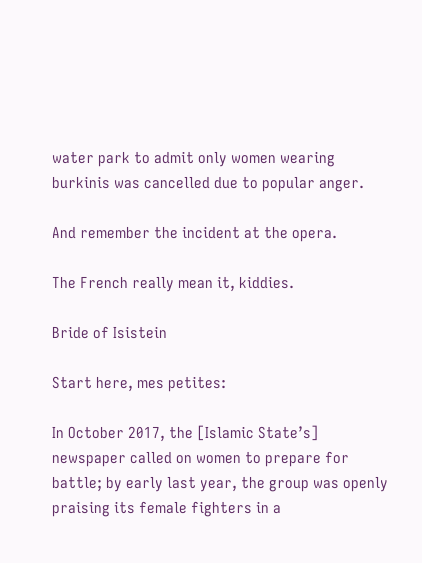water park to admit only women wearing burkinis was cancelled due to popular anger.

And remember the incident at the opera.

The French really mean it, kiddies.

Bride of Isistein

Start here, mes petites:

In October 2017, the [Islamic State’s] newspaper called on women to prepare for battle; by early last year, the group was openly praising its female fighters in a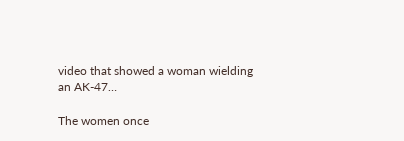video that showed a woman wielding an AK-47…

The women once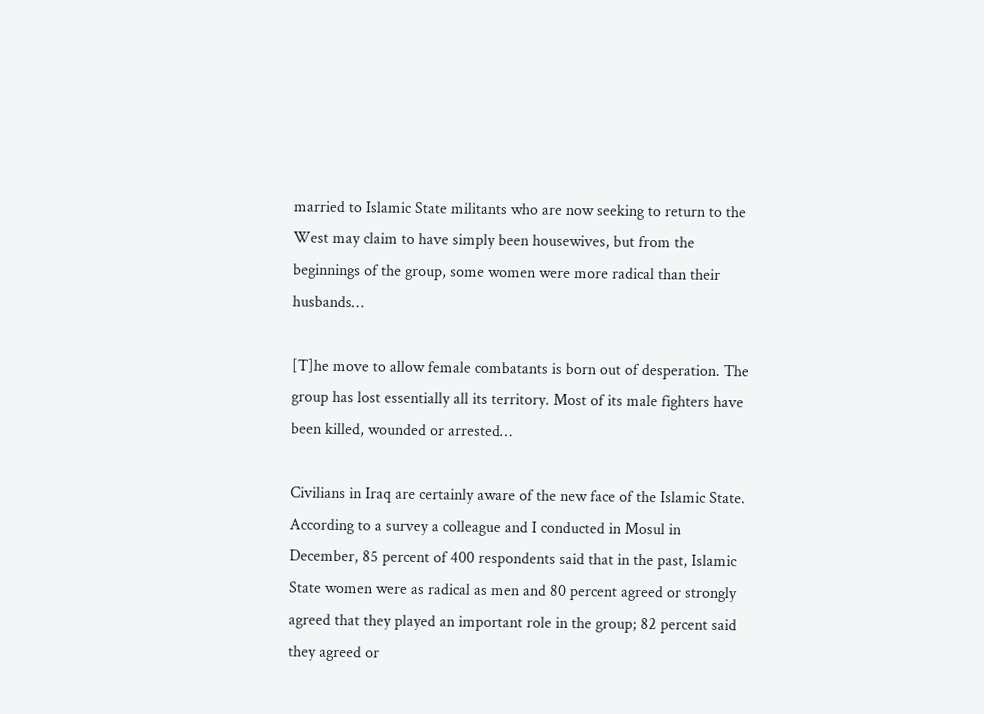married to Islamic State militants who are now seeking to return to the West may claim to have simply been housewives, but from the beginnings of the group, some women were more radical than their husbands…

[T]he move to allow female combatants is born out of desperation. The group has lost essentially all its territory. Most of its male fighters have been killed, wounded or arrested…

Civilians in Iraq are certainly aware of the new face of the Islamic State. According to a survey a colleague and I conducted in Mosul in December, 85 percent of 400 respondents said that in the past, Islamic State women were as radical as men and 80 percent agreed or strongly agreed that they played an important role in the group; 82 percent said they agreed or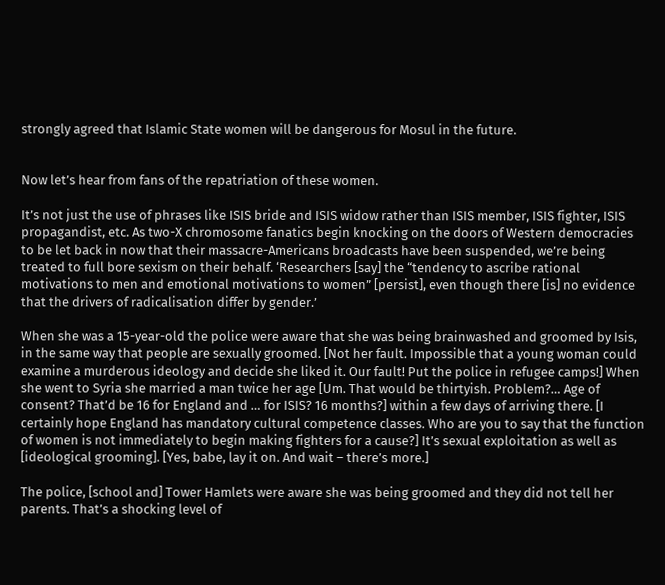strongly agreed that Islamic State women will be dangerous for Mosul in the future.


Now let’s hear from fans of the repatriation of these women.

It’s not just the use of phrases like ISIS bride and ISIS widow rather than ISIS member, ISIS fighter, ISIS propagandist, etc. As two-X chromosome fanatics begin knocking on the doors of Western democracies to be let back in now that their massacre-Americans broadcasts have been suspended, we’re being treated to full bore sexism on their behalf. ‘Researchers [say] the “tendency to ascribe rational motivations to men and emotional motivations to women” [persist], even though there [is] no evidence that the drivers of radicalisation differ by gender.’

When she was a 15-year-old the police were aware that she was being brainwashed and groomed by Isis, in the same way that people are sexually groomed. [Not her fault. Impossible that a young woman could examine a murderous ideology and decide she liked it. Our fault! Put the police in refugee camps!] When she went to Syria she married a man twice her age [Um. That would be thirtyish. Problem?… Age of consent? That’d be 16 for England and … for ISIS? 16 months?] within a few days of arriving there. [I certainly hope England has mandatory cultural competence classes. Who are you to say that the function of women is not immediately to begin making fighters for a cause?] It’s sexual exploitation as well as [ideological grooming]. [Yes, babe, lay it on. And wait – there’s more.]

The police, [school and] Tower Hamlets were aware she was being groomed and they did not tell her parents. That’s a shocking level of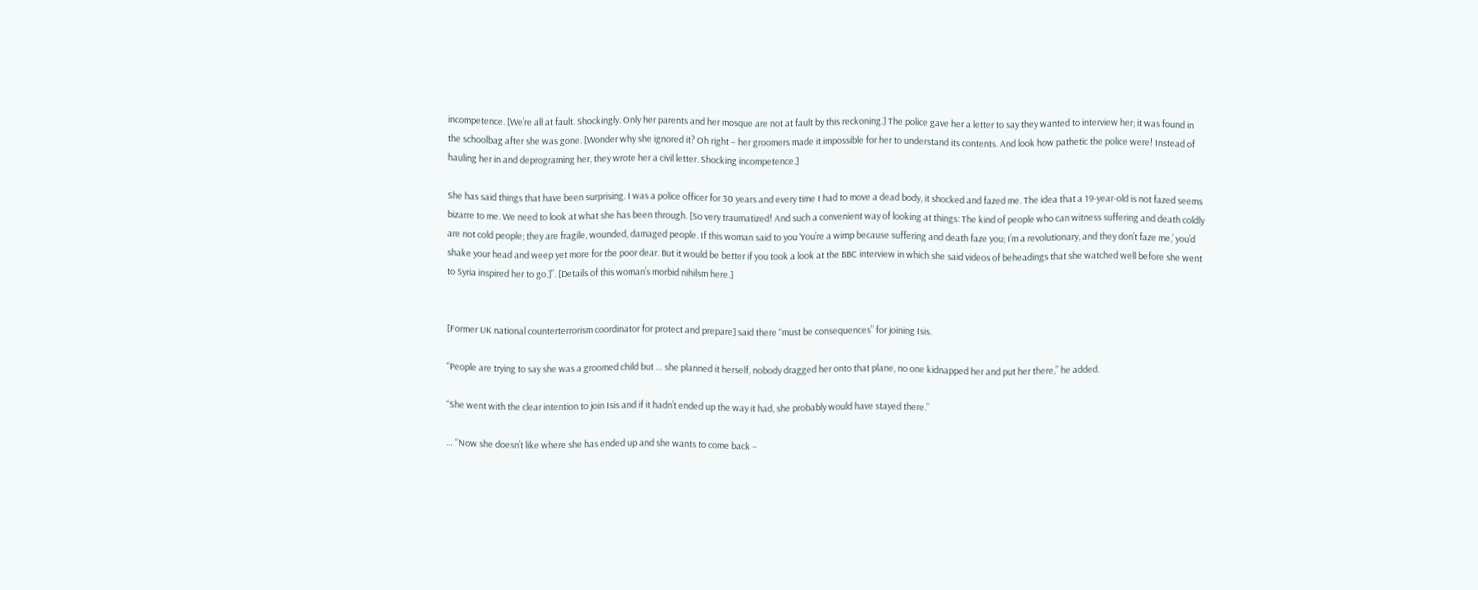incompetence. [We’re all at fault. Shockingly. Only her parents and her mosque are not at fault by this reckoning.] The police gave her a letter to say they wanted to interview her; it was found in the schoolbag after she was gone. [Wonder why she ignored it? Oh right – her groomers made it impossible for her to understand its contents. And look how pathetic the police were! Instead of hauling her in and deprograming her, they wrote her a civil letter. Shocking incompetence.]

She has said things that have been surprising. I was a police officer for 30 years and every time I had to move a dead body, it shocked and fazed me. The idea that a 19-year-old is not fazed seems bizarre to me. We need to look at what she has been through. [So very traumatized! And such a convenient way of looking at things: The kind of people who can witness suffering and death coldly are not cold people; they are fragile, wounded, damaged people. If this woman said to you ‘You’re a wimp because suffering and death faze you; I’m a revolutionary, and they don’t faze me,’ you’d shake your head and weep yet more for the poor dear. But it would be better if you took a look at the BBC interview in which she said videos of beheadings that she watched well before she went to Syria inspired her to go.]”. [Details of this woman’s morbid nihilsm here.]


[Former UK national counterterrorism coordinator for protect and prepare] said there “must be consequences” for joining Isis.

“People are trying to say she was a groomed child but … she planned it herself, nobody dragged her onto that plane, no one kidnapped her and put her there,” he added.

“She went with the clear intention to join Isis and if it hadn’t ended up the way it had, she probably would have stayed there.”

… “Now she doesn’t like where she has ended up and she wants to come back –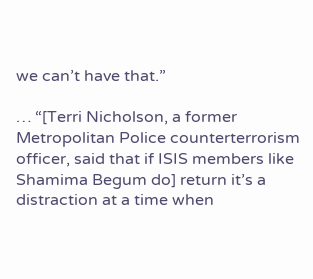we can’t have that.”

… “[Terri Nicholson, a former Metropolitan Police counterterrorism officer, said that if ISIS members like Shamima Begum do] return it’s a distraction at a time when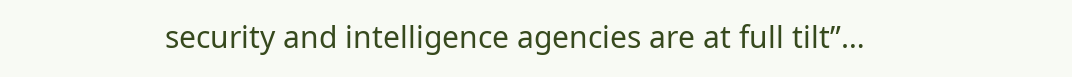security and intelligence agencies are at full tilt”…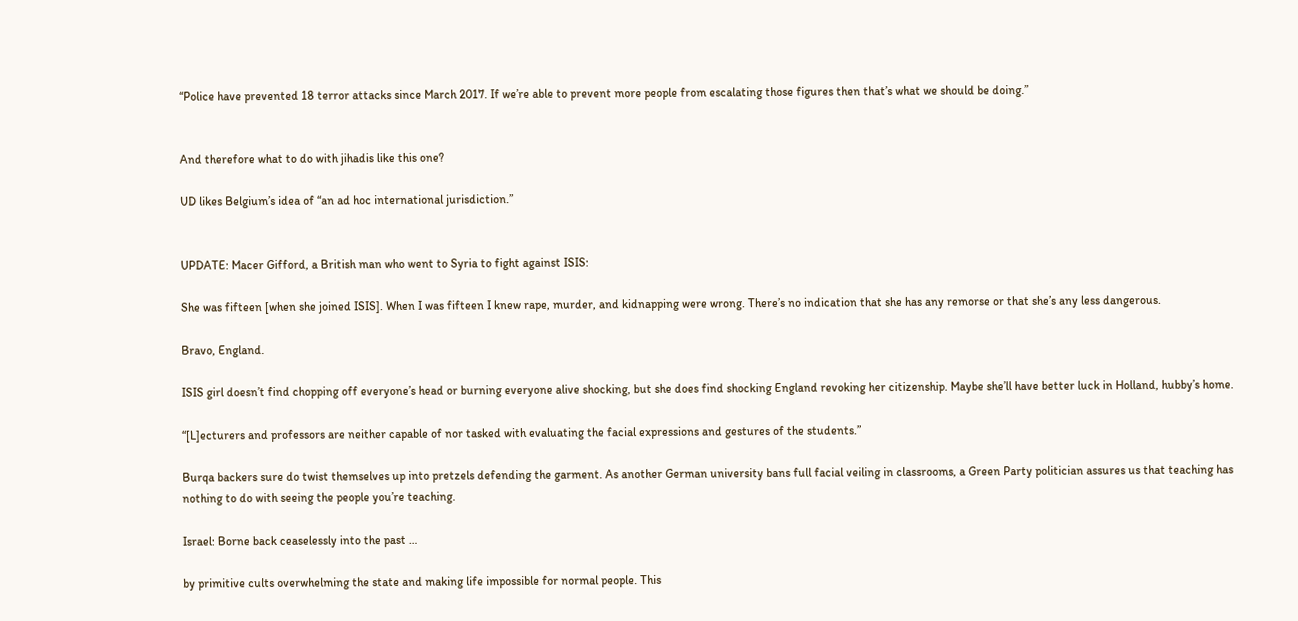“Police have prevented 18 terror attacks since March 2017. If we’re able to prevent more people from escalating those figures then that’s what we should be doing.”


And therefore what to do with jihadis like this one?

UD likes Belgium’s idea of “an ad hoc international jurisdiction.”


UPDATE: Macer Gifford, a British man who went to Syria to fight against ISIS:

She was fifteen [when she joined ISIS]. When I was fifteen I knew rape, murder, and kidnapping were wrong. There’s no indication that she has any remorse or that she’s any less dangerous.

Bravo, England.

ISIS girl doesn’t find chopping off everyone’s head or burning everyone alive shocking, but she does find shocking England revoking her citizenship. Maybe she’ll have better luck in Holland, hubby’s home.

“[L]ecturers and professors are neither capable of nor tasked with evaluating the facial expressions and gestures of the students.”

Burqa backers sure do twist themselves up into pretzels defending the garment. As another German university bans full facial veiling in classrooms, a Green Party politician assures us that teaching has nothing to do with seeing the people you’re teaching.

Israel: Borne back ceaselessly into the past …

by primitive cults overwhelming the state and making life impossible for normal people. This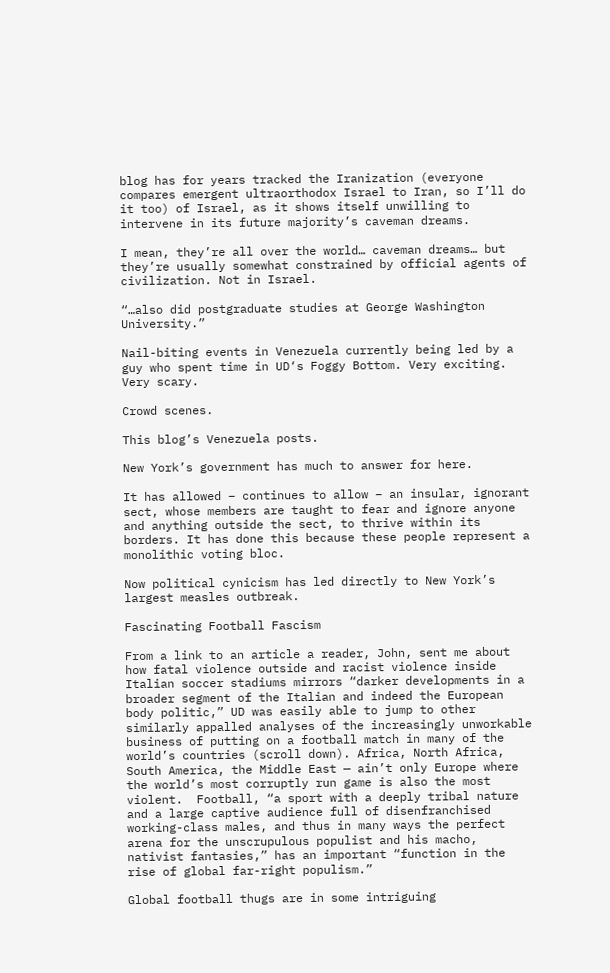blog has for years tracked the Iranization (everyone compares emergent ultraorthodox Israel to Iran, so I’ll do it too) of Israel, as it shows itself unwilling to intervene in its future majority’s caveman dreams.

I mean, they’re all over the world… caveman dreams… but they’re usually somewhat constrained by official agents of civilization. Not in Israel.

“…also did postgraduate studies at George Washington University.”

Nail-biting events in Venezuela currently being led by a guy who spent time in UD‘s Foggy Bottom. Very exciting. Very scary.

Crowd scenes.

This blog’s Venezuela posts.

New York’s government has much to answer for here.

It has allowed – continues to allow – an insular, ignorant sect, whose members are taught to fear and ignore anyone and anything outside the sect, to thrive within its borders. It has done this because these people represent a monolithic voting bloc.

Now political cynicism has led directly to New York’s largest measles outbreak.

Fascinating Football Fascism

From a link to an article a reader, John, sent me about how fatal violence outside and racist violence inside Italian soccer stadiums mirrors “darker developments in a broader segment of the Italian and indeed the European body politic,” UD was easily able to jump to other similarly appalled analyses of the increasingly unworkable business of putting on a football match in many of the world’s countries (scroll down). Africa, North Africa, South America, the Middle East — ain’t only Europe where the world’s most corruptly run game is also the most violent.  Football, “a sport with a deeply tribal nature and a large captive audience full of disenfranchised working-class males, and thus in many ways the perfect arena for the unscrupulous populist and his macho, nativist fantasies,” has an important “function in the rise of global far-right populism.”

Global football thugs are in some intriguing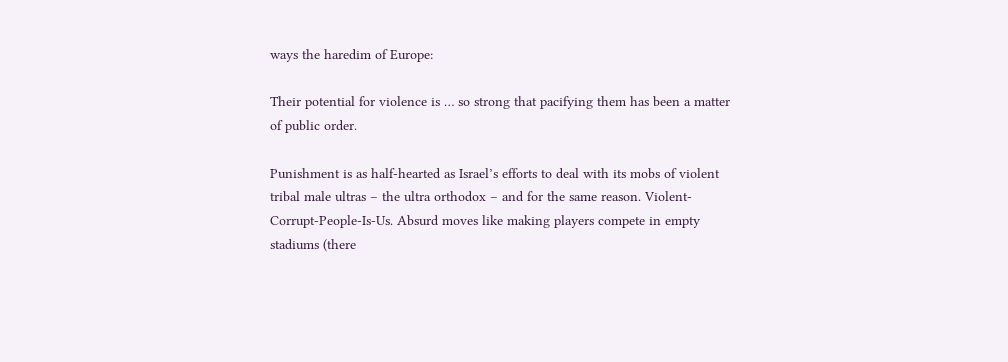ways the haredim of Europe:

Their potential for violence is … so strong that pacifying them has been a matter of public order.

Punishment is as half-hearted as Israel’s efforts to deal with its mobs of violent tribal male ultras – the ultra orthodox – and for the same reason. Violent-Corrupt-People-Is-Us. Absurd moves like making players compete in empty stadiums (there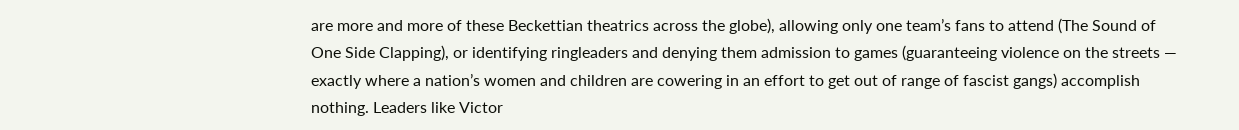are more and more of these Beckettian theatrics across the globe), allowing only one team’s fans to attend (The Sound of One Side Clapping), or identifying ringleaders and denying them admission to games (guaranteeing violence on the streets — exactly where a nation’s women and children are cowering in an effort to get out of range of fascist gangs) accomplish nothing. Leaders like Victor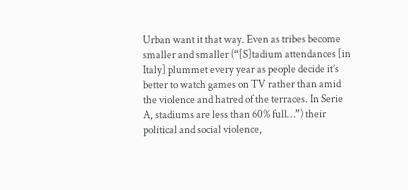Urban want it that way. Even as tribes become smaller and smaller (“[S]tadium attendances [in Italy] plummet every year as people decide it’s better to watch games on TV rather than amid the violence and hatred of the terraces. In Serie A, stadiums are less than 60% full…”) their political and social violence,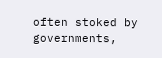often stoked by governments,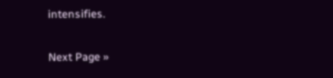intensifies.

Next Page »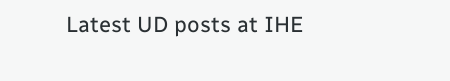Latest UD posts at IHE